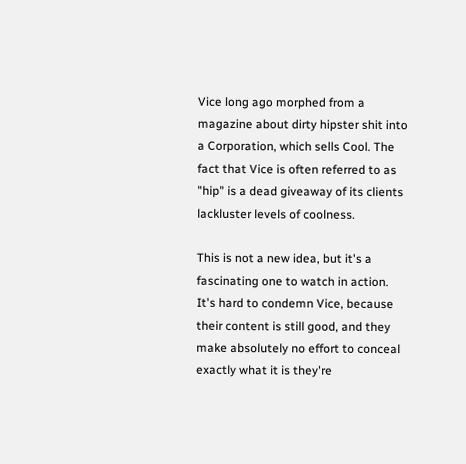Vice long ago morphed from a magazine about dirty hipster shit into a Corporation, which sells Cool. The fact that Vice is often referred to as "hip" is a dead giveaway of its clients lackluster levels of coolness.

This is not a new idea, but it's a fascinating one to watch in action. It's hard to condemn Vice, because their content is still good, and they make absolutely no effort to conceal exactly what it is they're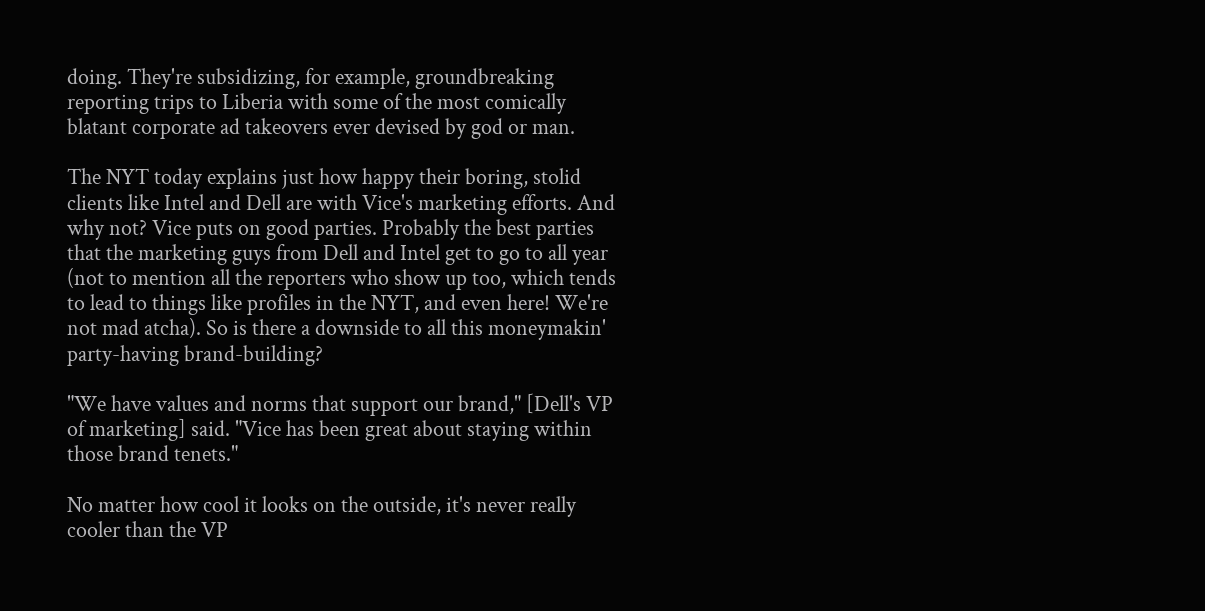doing. They're subsidizing, for example, groundbreaking reporting trips to Liberia with some of the most comically blatant corporate ad takeovers ever devised by god or man.

The NYT today explains just how happy their boring, stolid clients like Intel and Dell are with Vice's marketing efforts. And why not? Vice puts on good parties. Probably the best parties that the marketing guys from Dell and Intel get to go to all year (not to mention all the reporters who show up too, which tends to lead to things like profiles in the NYT, and even here! We're not mad atcha). So is there a downside to all this moneymakin' party-having brand-building?

"We have values and norms that support our brand," [Dell's VP of marketing] said. "Vice has been great about staying within those brand tenets."

No matter how cool it looks on the outside, it's never really cooler than the VP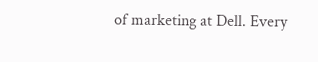of marketing at Dell. Every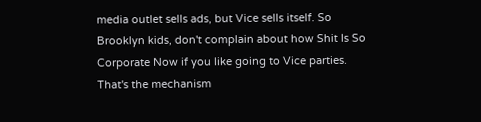media outlet sells ads, but Vice sells itself. So Brooklyn kids, don't complain about how Shit Is So Corporate Now if you like going to Vice parties. That's the mechanism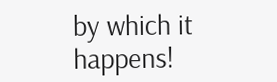by which it happens!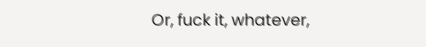Or, fuck it, whatever,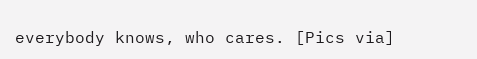everybody knows, who cares. [Pics via]